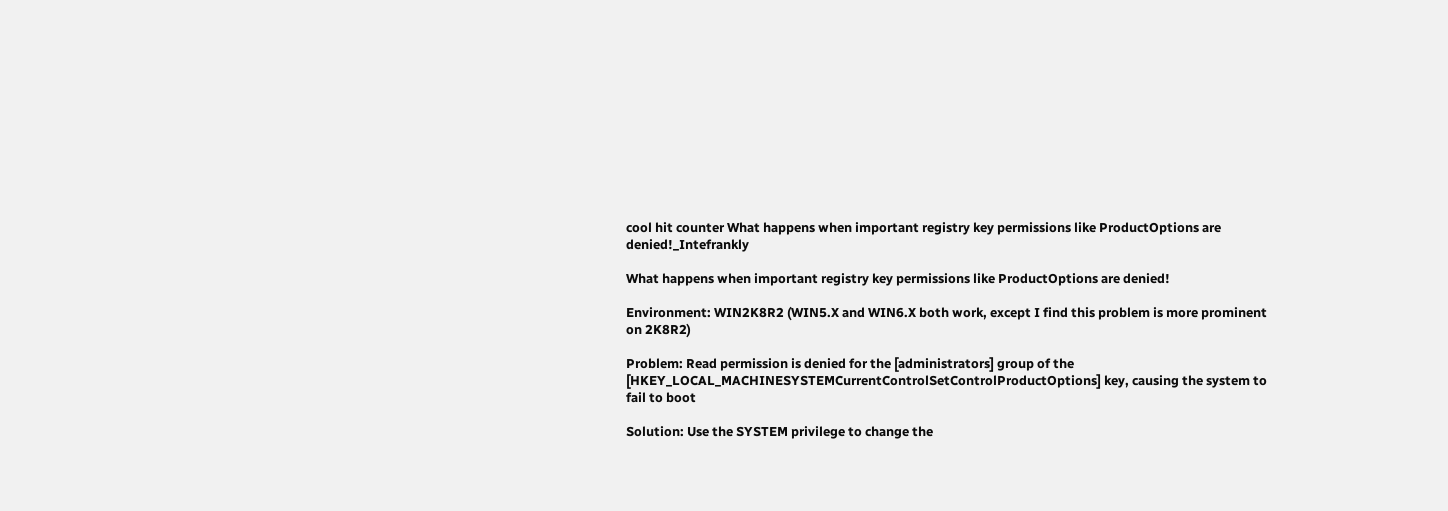cool hit counter What happens when important registry key permissions like ProductOptions are denied!_Intefrankly

What happens when important registry key permissions like ProductOptions are denied!

Environment: WIN2K8R2 (WIN5.X and WIN6.X both work, except I find this problem is more prominent on 2K8R2)

Problem: Read permission is denied for the [administrators] group of the [HKEY_LOCAL_MACHINESYSTEMCurrentControlSetControlProductOptions] key, causing the system to fail to boot

Solution: Use the SYSTEM privilege to change the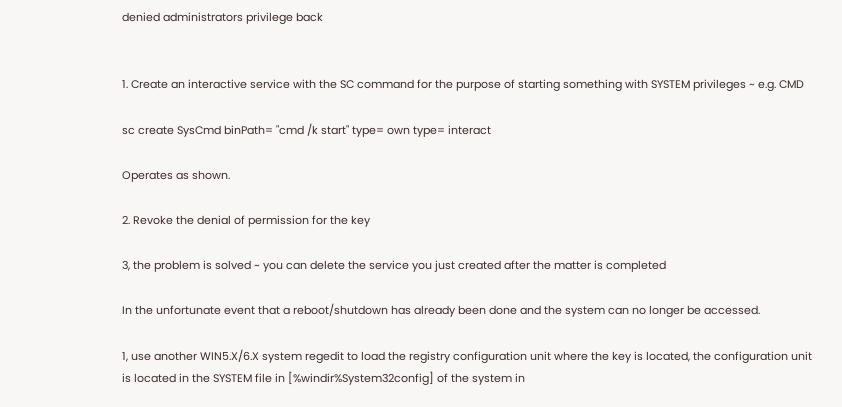denied administrators privilege back


1. Create an interactive service with the SC command for the purpose of starting something with SYSTEM privileges ~ e.g. CMD

sc create SysCmd binPath= "cmd /k start" type= own type= interact

Operates as shown.

2. Revoke the denial of permission for the key

3, the problem is solved ~ you can delete the service you just created after the matter is completed

In the unfortunate event that a reboot/shutdown has already been done and the system can no longer be accessed.

1, use another WIN5.X/6.X system regedit to load the registry configuration unit where the key is located, the configuration unit is located in the SYSTEM file in [%windir%System32config] of the system in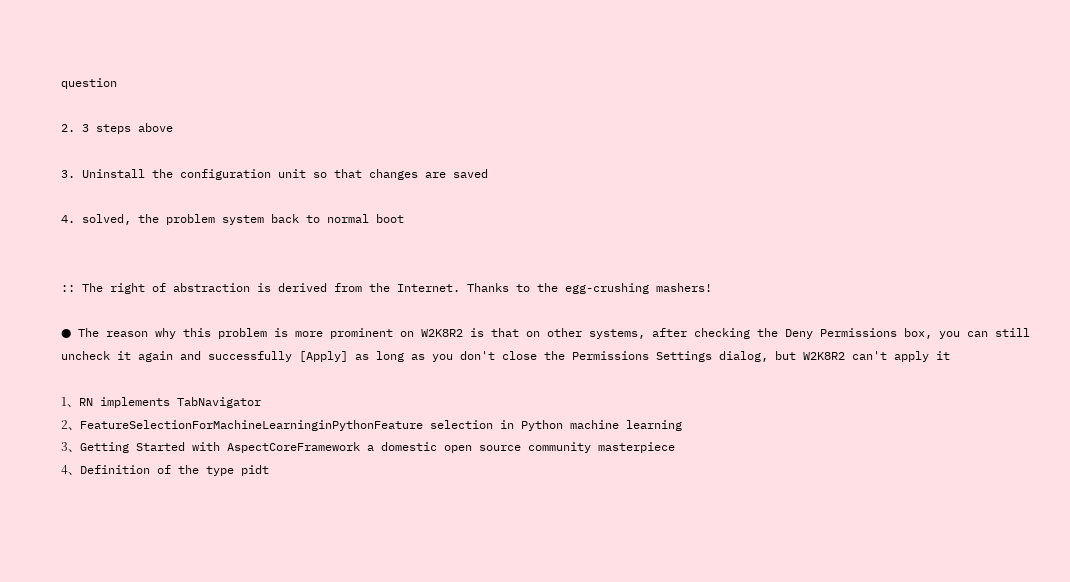question

2. 3 steps above

3. Uninstall the configuration unit so that changes are saved

4. solved, the problem system back to normal boot


:: The right of abstraction is derived from the Internet. Thanks to the egg-crushing mashers!

● The reason why this problem is more prominent on W2K8R2 is that on other systems, after checking the Deny Permissions box, you can still uncheck it again and successfully [Apply] as long as you don't close the Permissions Settings dialog, but W2K8R2 can't apply it

1、RN implements TabNavigator
2、FeatureSelectionForMachineLearninginPythonFeature selection in Python machine learning
3、Getting Started with AspectCoreFramework a domestic open source community masterpiece
4、Definition of the type pidt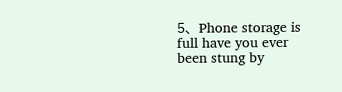5、Phone storage is full have you ever been stung by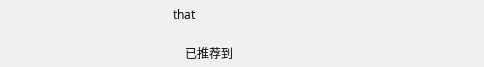that

    已推荐到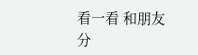看一看 和朋友分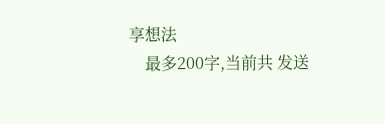享想法
    最多200字,当前共 发送